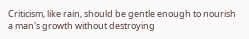Criticism, like rain, should be gentle enough to nourish a man's growth without destroying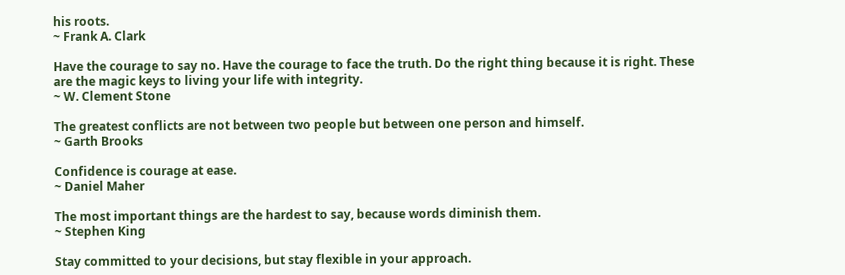his roots.
~ Frank A. Clark

Have the courage to say no. Have the courage to face the truth. Do the right thing because it is right. These are the magic keys to living your life with integrity.
~ W. Clement Stone

The greatest conflicts are not between two people but between one person and himself.
~ Garth Brooks

Confidence is courage at ease.
~ Daniel Maher

The most important things are the hardest to say, because words diminish them.
~ Stephen King

Stay committed to your decisions, but stay flexible in your approach.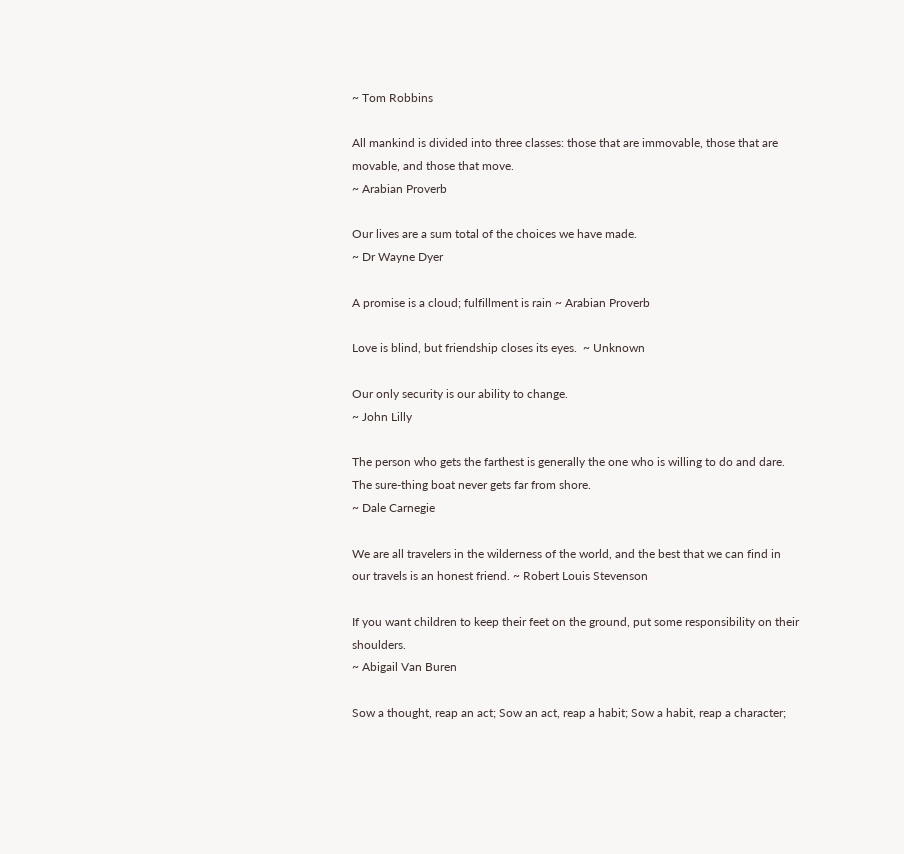~ Tom Robbins

All mankind is divided into three classes: those that are immovable, those that are movable, and those that move.
~ Arabian Proverb

Our lives are a sum total of the choices we have made.
~ Dr Wayne Dyer

A promise is a cloud; fulfillment is rain ~ Arabian Proverb

Love is blind, but friendship closes its eyes.  ~ Unknown

Our only security is our ability to change.
~ John Lilly

The person who gets the farthest is generally the one who is willing to do and dare. The sure-thing boat never gets far from shore.
~ Dale Carnegie

We are all travelers in the wilderness of the world, and the best that we can find in our travels is an honest friend. ~ Robert Louis Stevenson

If you want children to keep their feet on the ground, put some responsibility on their shoulders.
~ Abigail Van Buren

Sow a thought, reap an act; Sow an act, reap a habit; Sow a habit, reap a character;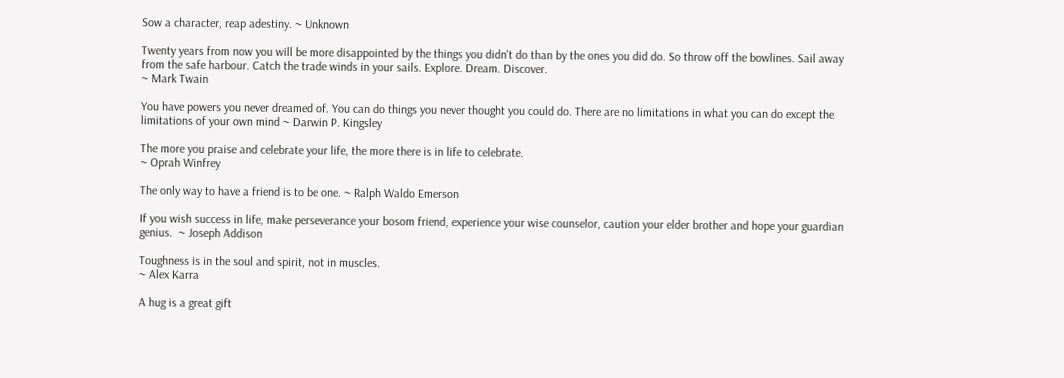Sow a character, reap adestiny. ~ Unknown

Twenty years from now you will be more disappointed by the things you didn't do than by the ones you did do. So throw off the bowlines. Sail away from the safe harbour. Catch the trade winds in your sails. Explore. Dream. Discover.
~ Mark Twain

You have powers you never dreamed of. You can do things you never thought you could do. There are no limitations in what you can do except the limitations of your own mind ~ Darwin P. Kingsley

The more you praise and celebrate your life, the more there is in life to celebrate.
~ Oprah Winfrey

The only way to have a friend is to be one. ~ Ralph Waldo Emerson

If you wish success in life, make perseverance your bosom friend, experience your wise counselor, caution your elder brother and hope your guardian genius.  ~ Joseph Addison

Toughness is in the soul and spirit, not in muscles.
~ Alex Karra

A hug is a great gift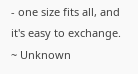- one size fits all, and it's easy to exchange.
~ Unknown